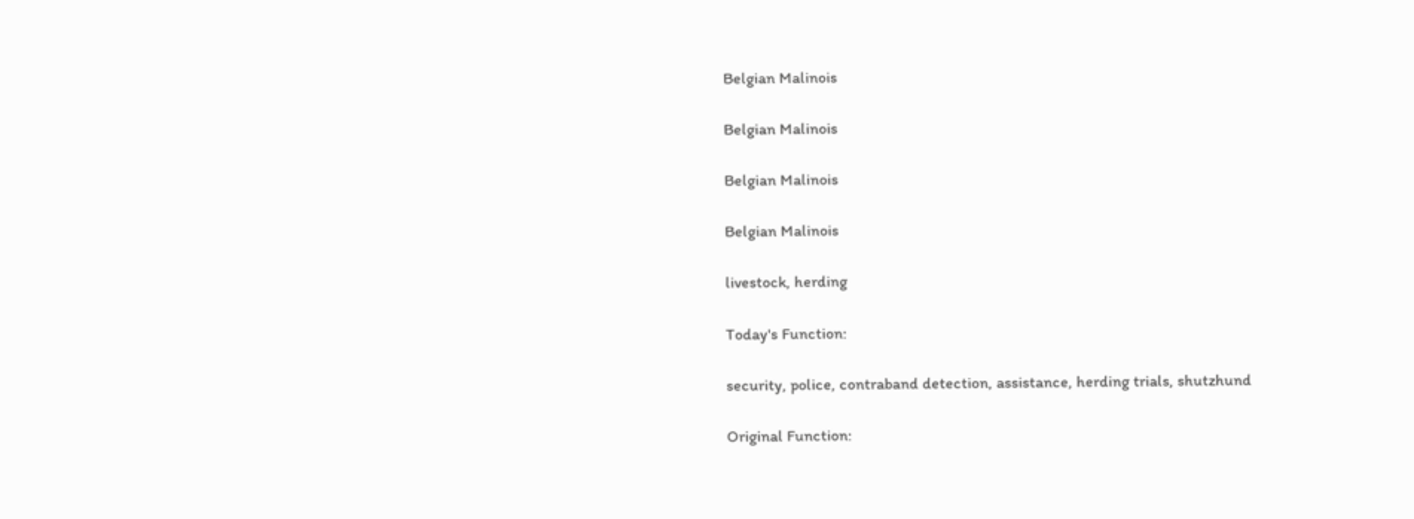Belgian Malinois

Belgian Malinois

Belgian Malinois

Belgian Malinois

livestock, herding

Today's Function:

security, police, contraband detection, assistance, herding trials, shutzhund

Original Function: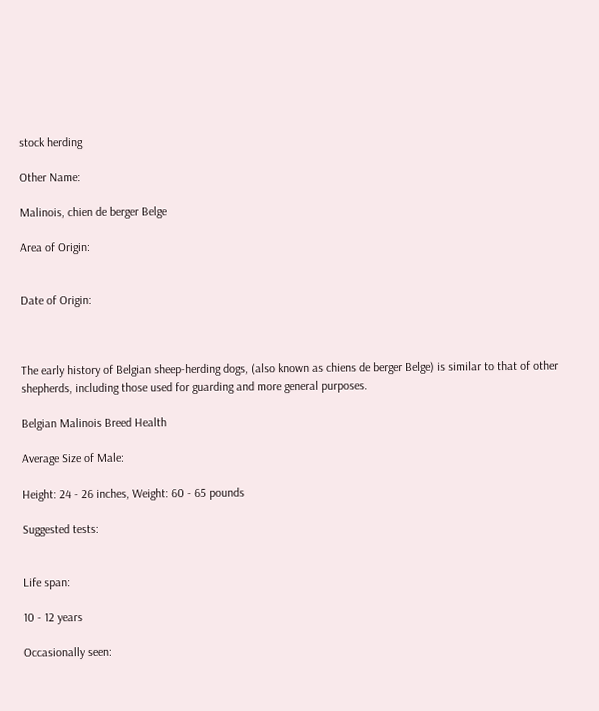stock herding

Other Name:

Malinois, chien de berger Belge

Area of Origin:


Date of Origin:



The early history of Belgian sheep-herding dogs, (also known as chiens de berger Belge) is similar to that of other shepherds, including those used for guarding and more general purposes.

Belgian Malinois Breed Health

Average Size of Male:

Height: 24 - 26 inches, Weight: 60 - 65 pounds

Suggested tests:


Life span:

10 - 12 years

Occasionally seen: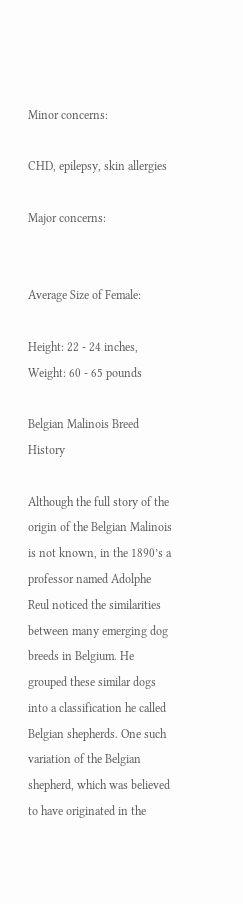Minor concerns:

CHD, epilepsy, skin allergies

Major concerns:


Average Size of Female:

Height: 22 - 24 inches, Weight: 60 - 65 pounds

Belgian Malinois Breed History

Although the full story of the origin of the Belgian Malinois is not known, in the 1890’s a professor named Adolphe Reul noticed the similarities between many emerging dog breeds in Belgium. He grouped these similar dogs into a classification he called Belgian shepherds. One such variation of the Belgian shepherd, which was believed to have originated in the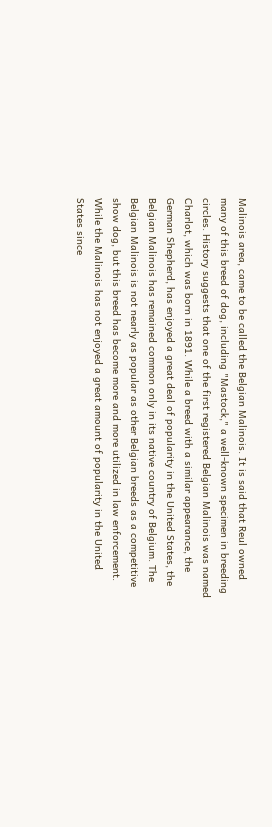Malinois area, came to be called the Belgian Malinois. It is said that Reul owned many of this breed of dog, including "Mastock," a well-known specimen in breeding circles. History suggests that one of the first registered Belgian Malinois was named Charlot, which was born in 1891. While a breed with a similar appearance, the German Shepherd, has enjoyed a great deal of popularity in the United States, the Belgian Malinois has remained common only in its native country of Belgium. The Belgian Malinois is not nearly as popular as other Belgian breeds as a competitive show dog, but this breed has become more and more utilized in law enforcement. While the Malinois has not enjoyed a great amount of popularity in the United States since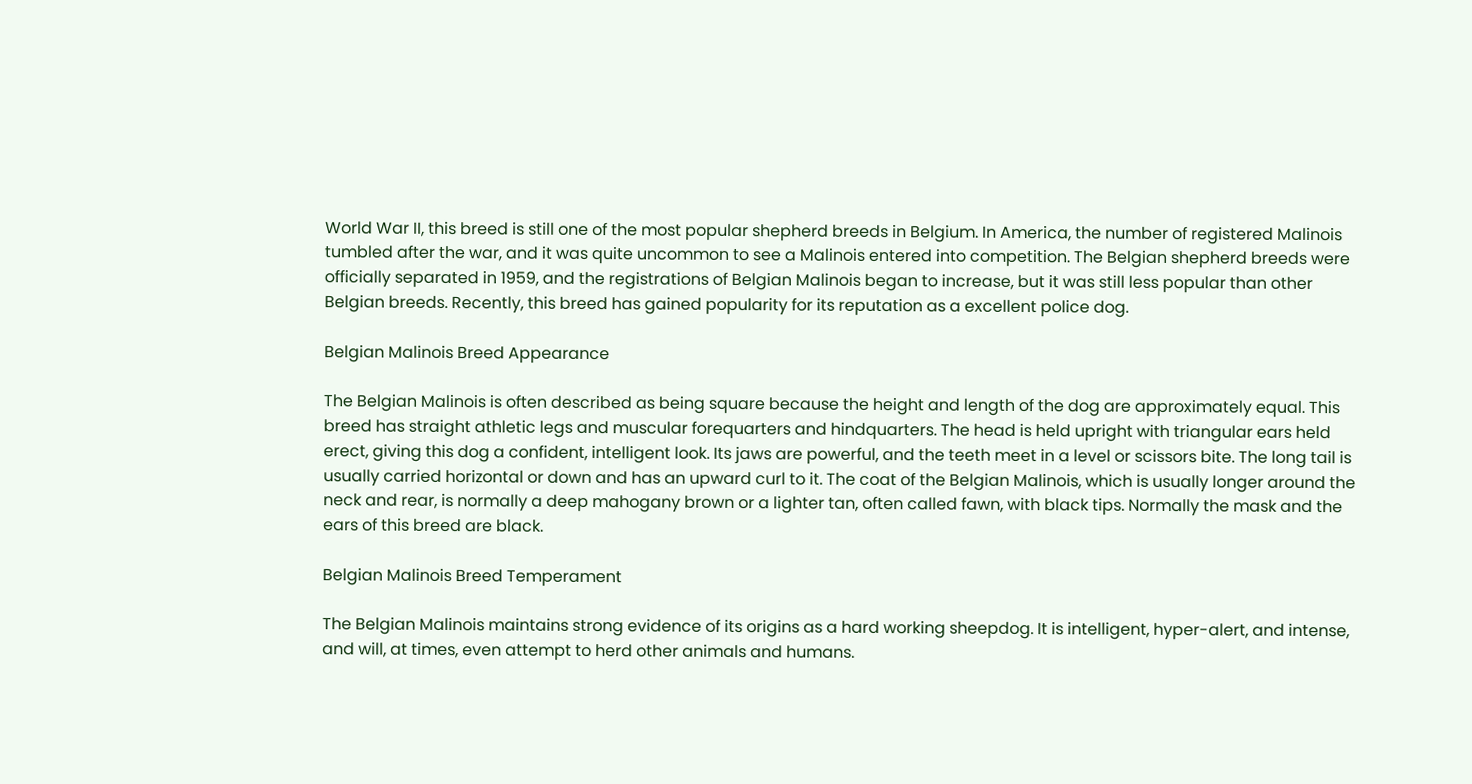World War II, this breed is still one of the most popular shepherd breeds in Belgium. In America, the number of registered Malinois tumbled after the war, and it was quite uncommon to see a Malinois entered into competition. The Belgian shepherd breeds were officially separated in 1959, and the registrations of Belgian Malinois began to increase, but it was still less popular than other Belgian breeds. Recently, this breed has gained popularity for its reputation as a excellent police dog.

Belgian Malinois Breed Appearance

The Belgian Malinois is often described as being square because the height and length of the dog are approximately equal. This breed has straight athletic legs and muscular forequarters and hindquarters. The head is held upright with triangular ears held erect, giving this dog a confident, intelligent look. Its jaws are powerful, and the teeth meet in a level or scissors bite. The long tail is usually carried horizontal or down and has an upward curl to it. The coat of the Belgian Malinois, which is usually longer around the neck and rear, is normally a deep mahogany brown or a lighter tan, often called fawn, with black tips. Normally the mask and the ears of this breed are black.

Belgian Malinois Breed Temperament

The Belgian Malinois maintains strong evidence of its origins as a hard working sheepdog. It is intelligent, hyper-alert, and intense, and will, at times, even attempt to herd other animals and humans.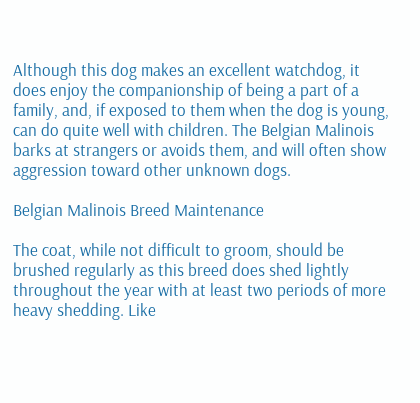Although this dog makes an excellent watchdog, it does enjoy the companionship of being a part of a family, and, if exposed to them when the dog is young, can do quite well with children. The Belgian Malinois barks at strangers or avoids them, and will often show aggression toward other unknown dogs.

Belgian Malinois Breed Maintenance

The coat, while not difficult to groom, should be brushed regularly as this breed does shed lightly throughout the year with at least two periods of more heavy shedding. Like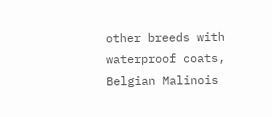other breeds with waterproof coats, Belgian Malinois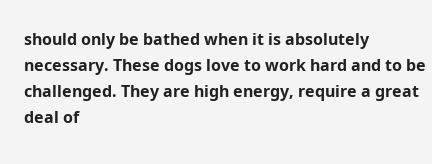should only be bathed when it is absolutely necessary. These dogs love to work hard and to be challenged. They are high energy, require a great deal of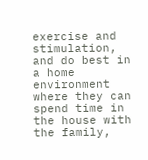exercise and stimulation, and do best in a home environment where they can spend time in the house with the family,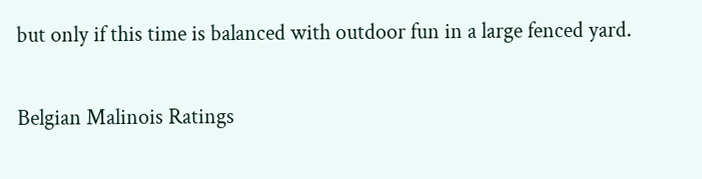but only if this time is balanced with outdoor fun in a large fenced yard.

Belgian Malinois Ratings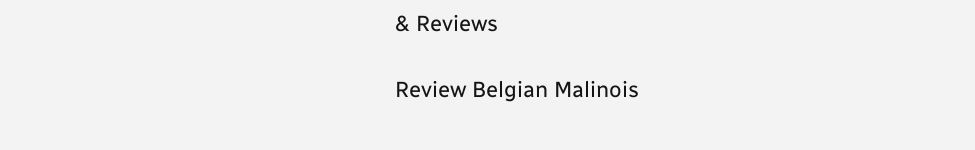& Reviews

Review Belgian Malinois